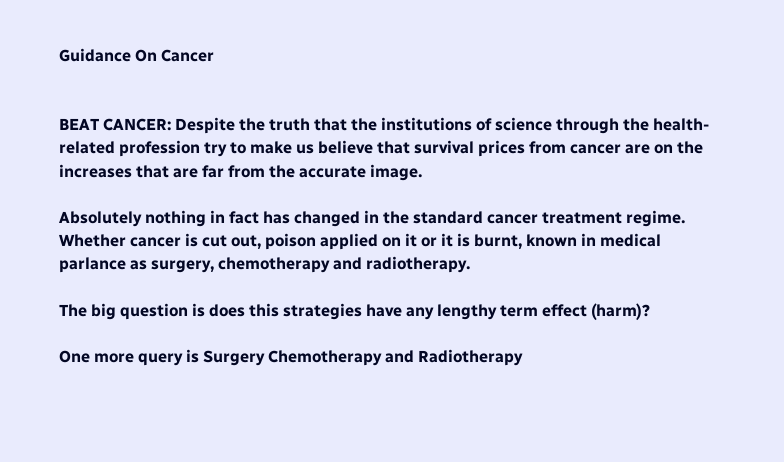Guidance On Cancer


BEAT CANCER: Despite the truth that the institutions of science through the health-related profession try to make us believe that survival prices from cancer are on the increases that are far from the accurate image.

Absolutely nothing in fact has changed in the standard cancer treatment regime. Whether cancer is cut out, poison applied on it or it is burnt, known in medical parlance as surgery, chemotherapy and radiotherapy.

The big question is does this strategies have any lengthy term effect (harm)?

One more query is Surgery Chemotherapy and Radiotherapy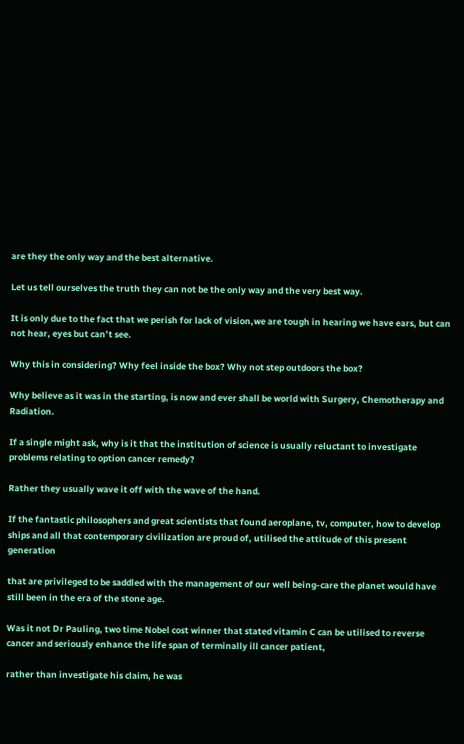are they the only way and the best alternative.

Let us tell ourselves the truth they can not be the only way and the very best way.

It is only due to the fact that we perish for lack of vision,we are tough in hearing we have ears, but can not hear, eyes but can’t see.

Why this in considering? Why feel inside the box? Why not step outdoors the box?

Why believe as it was in the starting, is now and ever shall be world with Surgery, Chemotherapy and Radiation.

If a single might ask, why is it that the institution of science is usually reluctant to investigate problems relating to option cancer remedy?

Rather they usually wave it off with the wave of the hand.

If the fantastic philosophers and great scientists that found aeroplane, tv, computer, how to develop ships and all that contemporary civilization are proud of, utilised the attitude of this present generation

that are privileged to be saddled with the management of our well being-care the planet would have still been in the era of the stone age.

Was it not Dr Pauling, two time Nobel cost winner that stated vitamin C can be utilised to reverse cancer and seriously enhance the life span of terminally ill cancer patient,

rather than investigate his claim, he was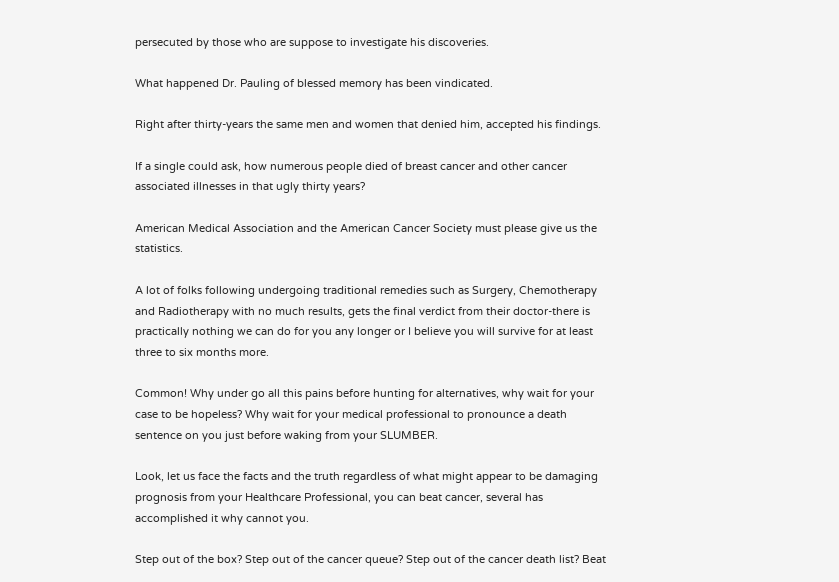persecuted by those who are suppose to investigate his discoveries.

What happened Dr. Pauling of blessed memory has been vindicated.

Right after thirty-years the same men and women that denied him, accepted his findings.

If a single could ask, how numerous people died of breast cancer and other cancer associated illnesses in that ugly thirty years?

American Medical Association and the American Cancer Society must please give us the statistics.

A lot of folks following undergoing traditional remedies such as Surgery, Chemotherapy and Radiotherapy with no much results, gets the final verdict from their doctor-there is practically nothing we can do for you any longer or I believe you will survive for at least three to six months more.

Common! Why under go all this pains before hunting for alternatives, why wait for your case to be hopeless? Why wait for your medical professional to pronounce a death sentence on you just before waking from your SLUMBER.

Look, let us face the facts and the truth regardless of what might appear to be damaging prognosis from your Healthcare Professional, you can beat cancer, several has accomplished it why cannot you.

Step out of the box? Step out of the cancer queue? Step out of the cancer death list? Beat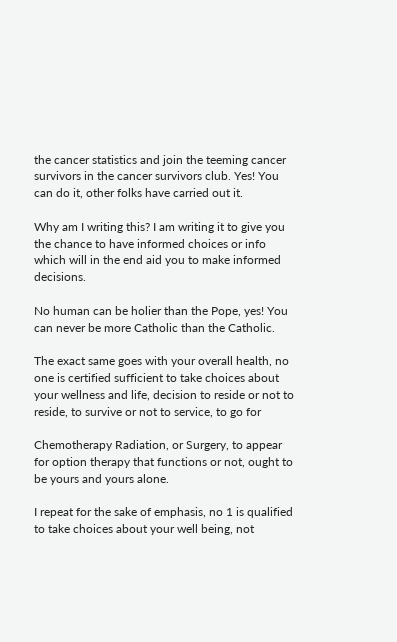the cancer statistics and join the teeming cancer survivors in the cancer survivors club. Yes! You can do it, other folks have carried out it.

Why am I writing this? I am writing it to give you the chance to have informed choices or info which will in the end aid you to make informed decisions.

No human can be holier than the Pope, yes! You can never be more Catholic than the Catholic.

The exact same goes with your overall health, no one is certified sufficient to take choices about your wellness and life, decision to reside or not to reside, to survive or not to service, to go for

Chemotherapy Radiation, or Surgery, to appear for option therapy that functions or not, ought to be yours and yours alone.

I repeat for the sake of emphasis, no 1 is qualified to take choices about your well being, not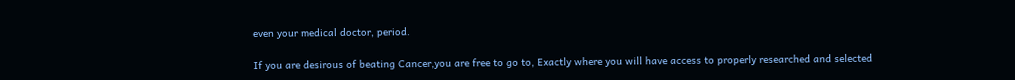even your medical doctor, period.

If you are desirous of beating Cancer,you are free to go to, Exactly where you will have access to properly researched and selected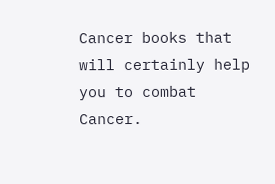Cancer books that will certainly help you to combat Cancer.